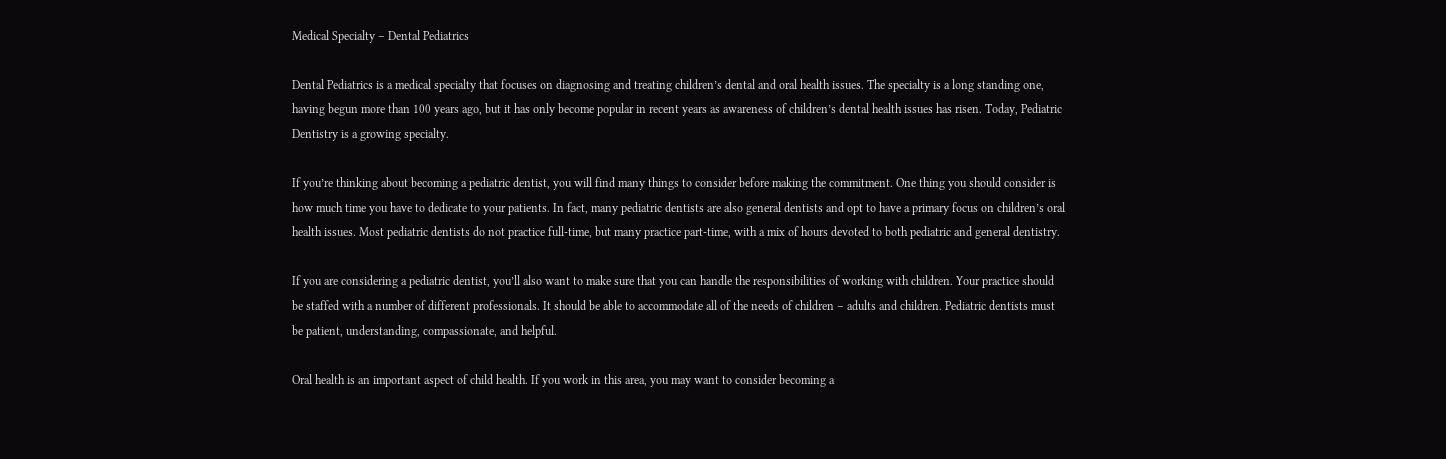Medical Specialty – Dental Pediatrics

Dental Pediatrics is a medical specialty that focuses on diagnosing and treating children’s dental and oral health issues. The specialty is a long standing one, having begun more than 100 years ago, but it has only become popular in recent years as awareness of children’s dental health issues has risen. Today, Pediatric Dentistry is a growing specialty.

If you’re thinking about becoming a pediatric dentist, you will find many things to consider before making the commitment. One thing you should consider is how much time you have to dedicate to your patients. In fact, many pediatric dentists are also general dentists and opt to have a primary focus on children’s oral health issues. Most pediatric dentists do not practice full-time, but many practice part-time, with a mix of hours devoted to both pediatric and general dentistry.

If you are considering a pediatric dentist, you’ll also want to make sure that you can handle the responsibilities of working with children. Your practice should be staffed with a number of different professionals. It should be able to accommodate all of the needs of children – adults and children. Pediatric dentists must be patient, understanding, compassionate, and helpful.

Oral health is an important aspect of child health. If you work in this area, you may want to consider becoming a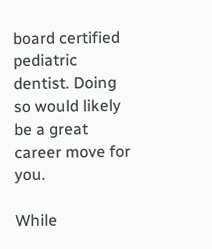board certified pediatric dentist. Doing so would likely be a great career move for you.

While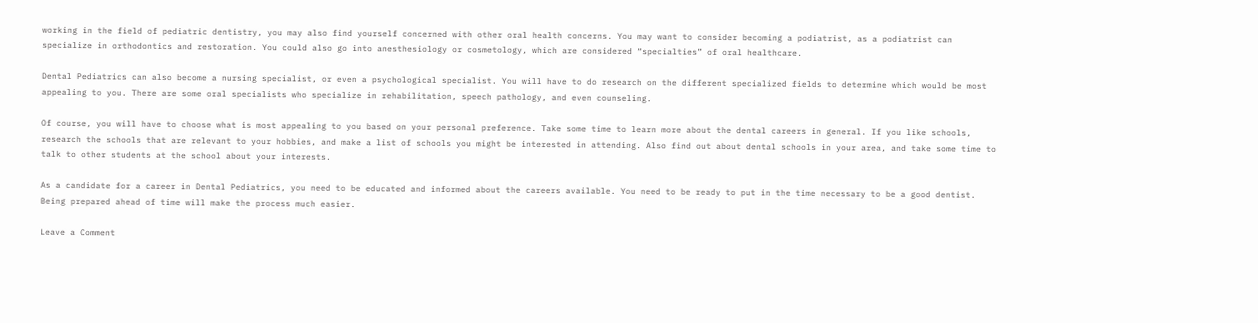working in the field of pediatric dentistry, you may also find yourself concerned with other oral health concerns. You may want to consider becoming a podiatrist, as a podiatrist can specialize in orthodontics and restoration. You could also go into anesthesiology or cosmetology, which are considered “specialties” of oral healthcare.

Dental Pediatrics can also become a nursing specialist, or even a psychological specialist. You will have to do research on the different specialized fields to determine which would be most appealing to you. There are some oral specialists who specialize in rehabilitation, speech pathology, and even counseling.

Of course, you will have to choose what is most appealing to you based on your personal preference. Take some time to learn more about the dental careers in general. If you like schools, research the schools that are relevant to your hobbies, and make a list of schools you might be interested in attending. Also find out about dental schools in your area, and take some time to talk to other students at the school about your interests.

As a candidate for a career in Dental Pediatrics, you need to be educated and informed about the careers available. You need to be ready to put in the time necessary to be a good dentist. Being prepared ahead of time will make the process much easier.

Leave a Comment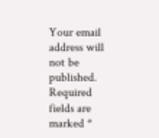Your email address will not be published. Required fields are marked *